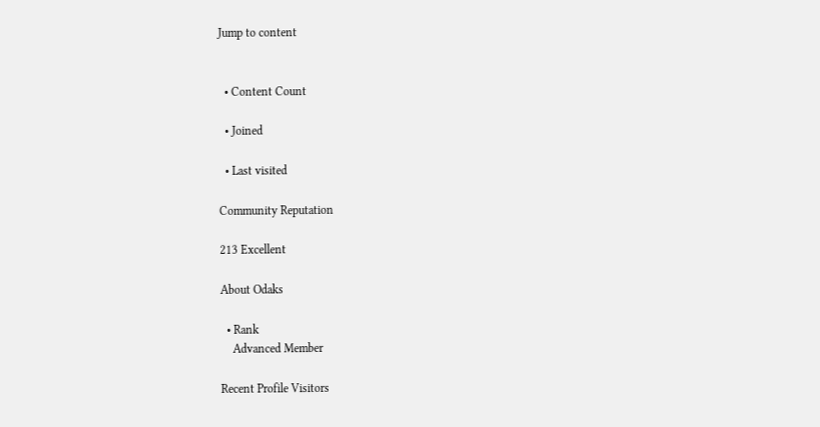Jump to content


  • Content Count

  • Joined

  • Last visited

Community Reputation

213 Excellent

About Odaks

  • Rank
    Advanced Member

Recent Profile Visitors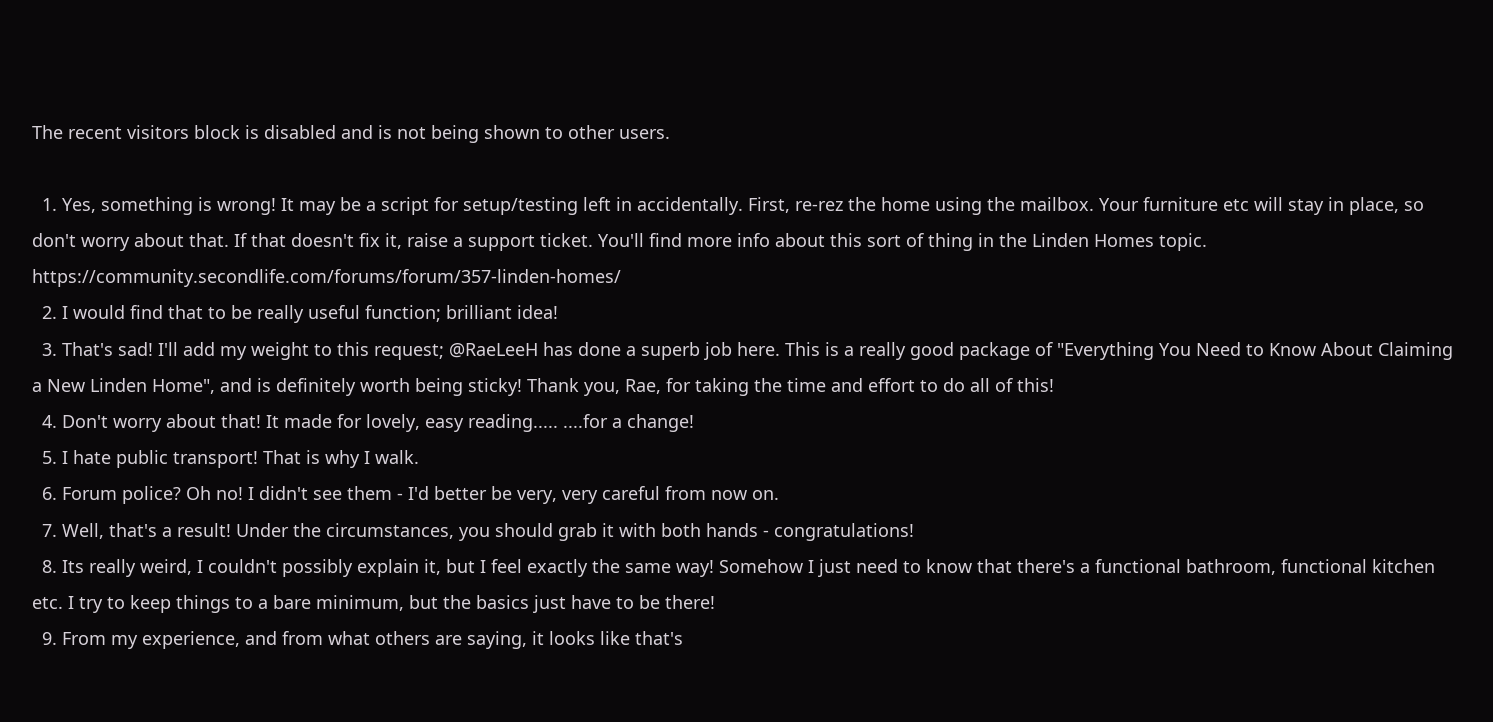The recent visitors block is disabled and is not being shown to other users.

  1. Yes, something is wrong! It may be a script for setup/testing left in accidentally. First, re-rez the home using the mailbox. Your furniture etc will stay in place, so don't worry about that. If that doesn't fix it, raise a support ticket. You'll find more info about this sort of thing in the Linden Homes topic. https://community.secondlife.com/forums/forum/357-linden-homes/
  2. I would find that to be really useful function; brilliant idea!
  3. That's sad! I'll add my weight to this request; @RaeLeeH has done a superb job here. This is a really good package of "Everything You Need to Know About Claiming a New Linden Home", and is definitely worth being sticky! Thank you, Rae, for taking the time and effort to do all of this!
  4. Don't worry about that! It made for lovely, easy reading..... ....for a change!
  5. I hate public transport! That is why I walk.
  6. Forum police? Oh no! I didn't see them - I'd better be very, very careful from now on.
  7. Well, that's a result! Under the circumstances, you should grab it with both hands - congratulations!
  8. Its really weird, I couldn't possibly explain it, but I feel exactly the same way! Somehow I just need to know that there's a functional bathroom, functional kitchen etc. I try to keep things to a bare minimum, but the basics just have to be there!
  9. From my experience, and from what others are saying, it looks like that's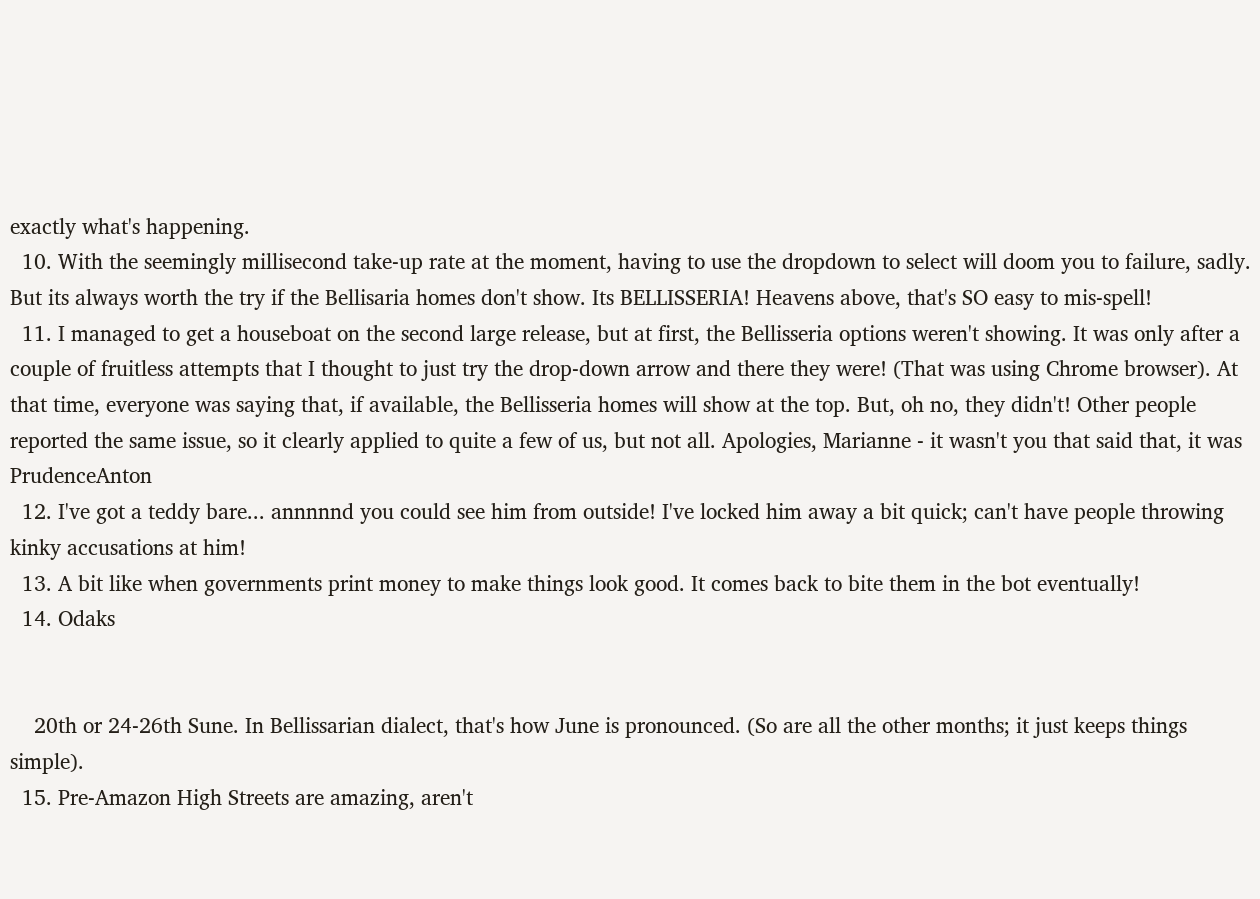exactly what's happening.
  10. With the seemingly millisecond take-up rate at the moment, having to use the dropdown to select will doom you to failure, sadly. But its always worth the try if the Bellisaria homes don't show. Its BELLISSERIA! Heavens above, that's SO easy to mis-spell!
  11. I managed to get a houseboat on the second large release, but at first, the Bellisseria options weren't showing. It was only after a couple of fruitless attempts that I thought to just try the drop-down arrow and there they were! (That was using Chrome browser). At that time, everyone was saying that, if available, the Bellisseria homes will show at the top. But, oh no, they didn't! Other people reported the same issue, so it clearly applied to quite a few of us, but not all. Apologies, Marianne - it wasn't you that said that, it was PrudenceAnton
  12. I've got a teddy bare... annnnnd you could see him from outside! I've locked him away a bit quick; can't have people throwing kinky accusations at him!
  13. A bit like when governments print money to make things look good. It comes back to bite them in the bot eventually!
  14. Odaks


    20th or 24-26th Sune. In Bellissarian dialect, that's how June is pronounced. (So are all the other months; it just keeps things simple).
  15. Pre-Amazon High Streets are amazing, aren't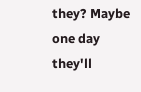they? Maybe one day they'll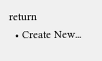return
  • Create New...